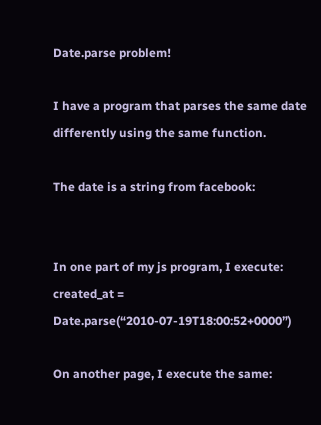Date.parse problem!

I have a program that parses the same date differently using the same function.

The date is a string from facebook:


In one part of my js program, I execute:
created_at = Date.parse(“2010-07-19T18:00:52+0000”)

On another page, I execute the same: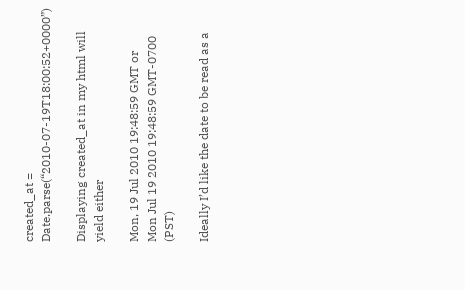created_at = Date.parse(“2010-07-19T18:00:52+0000”)

Displaying created_at in my html will yield either

Mon, 19 Jul 2010 19:48:59 GMT or
Mon Jul 19 2010 19:48:59 GMT-0700 (PST)

Ideally I’d like the date to be read as a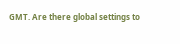GMT. Are there global settings to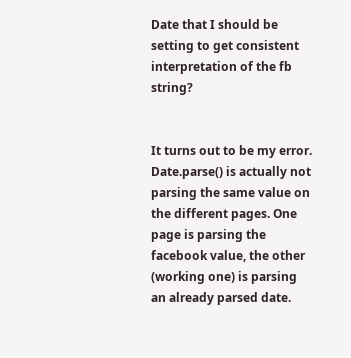Date that I should be setting to get consistent interpretation of the fb string?


It turns out to be my error. Date.parse() is actually not parsing the same value on the different pages. One page is parsing the facebook value, the other (working one) is parsing an already parsed date.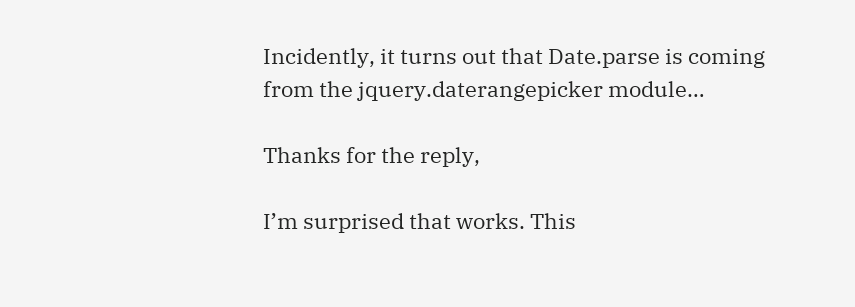Incidently, it turns out that Date.parse is coming from the jquery.daterangepicker module…

Thanks for the reply,

I’m surprised that works. This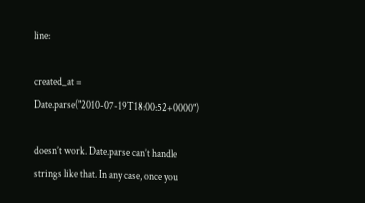line:

created_at =  Date.parse("2010-07-19T18:00:52+0000")

doesn’t work. Date.parse can’t handle strings like that. In any case, once you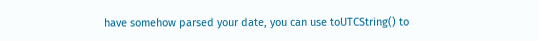have somehow parsed your date, you can use toUTCString() to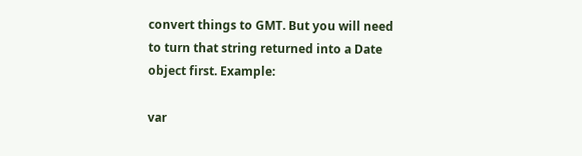convert things to GMT. But you will need to turn that string returned into a Date object first. Example:

var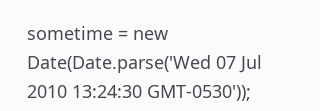sometime = new Date(Date.parse('Wed 07 Jul 2010 13:24:30 GMT-0530'));